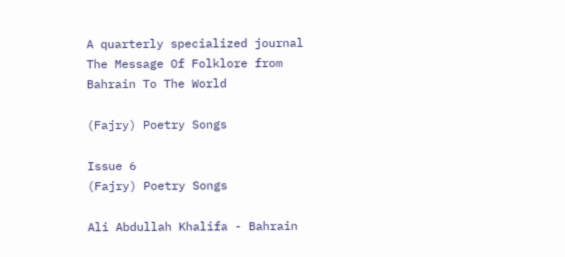A quarterly specialized journal
The Message Of Folklore from Bahrain To The World

(Fajry) Poetry Songs

Issue 6
(Fajry) Poetry Songs

Ali Abdullah Khalifa - Bahrain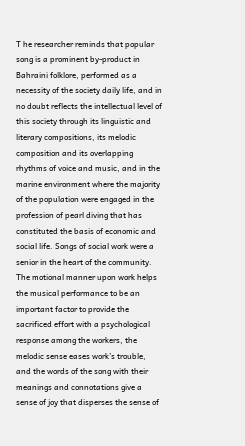T he researcher reminds that popular song is a prominent by-product in Bahraini folklore, performed as a necessity of the society daily life, and in no doubt reflects the intellectual level of this society through its linguistic and literary compositions, its melodic composition and its overlapping rhythms of voice and music, and in the marine environment where the majority of the population were engaged in the profession of pearl diving that has constituted the basis of economic and social life. Songs of social work were a senior in the heart of the community. The motional manner upon work helps the musical performance to be an important factor to provide the sacrificed effort with a psychological response among the workers, the melodic sense eases work’s trouble, and the words of the song with their meanings and connotations give a sense of joy that disperses the sense of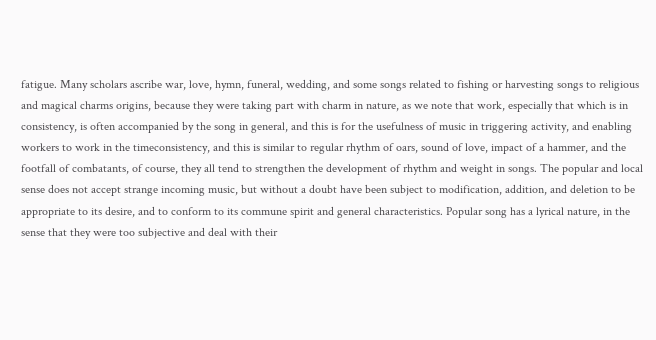fatigue. Many scholars ascribe war, love, hymn, funeral, wedding, and some songs related to fishing or harvesting songs to religious and magical charms origins, because they were taking part with charm in nature, as we note that work, especially that which is in consistency, is often accompanied by the song in general, and this is for the usefulness of music in triggering activity, and enabling workers to work in the timeconsistency, and this is similar to regular rhythm of oars, sound of love, impact of a hammer, and the footfall of combatants, of course, they all tend to strengthen the development of rhythm and weight in songs. The popular and local sense does not accept strange incoming music, but without a doubt have been subject to modification, addition, and deletion to be appropriate to its desire, and to conform to its commune spirit and general characteristics. Popular song has a lyrical nature, in the sense that they were too subjective and deal with their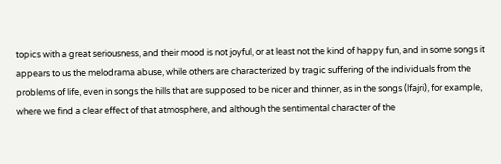topics with a great seriousness, and their mood is not joyful, or at least not the kind of happy fun, and in some songs it appears to us the melodrama abuse, while others are characterized by tragic suffering of the individuals from the problems of life, even in songs the hills that are supposed to be nicer and thinner, as in the songs (lfajri), for example, where we find a clear effect of that atmosphere, and although the sentimental character of the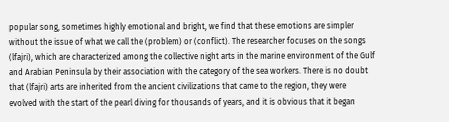popular song, sometimes highly emotional and bright, we find that these emotions are simpler without the issue of what we call the (problem) or (conflict). The researcher focuses on the songs (lfajri), which are characterized among the collective night arts in the marine environment of the Gulf and Arabian Peninsula by their association with the category of the sea workers. There is no doubt that (lfajri) arts are inherited from the ancient civilizations that came to the region, they were evolved with the start of the pearl diving for thousands of years, and it is obvious that it began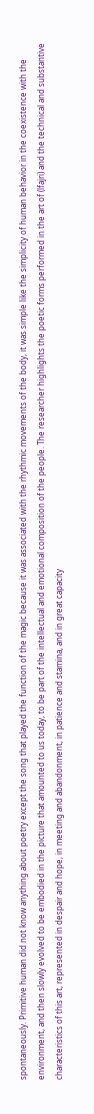spontaneously. Primitive human did not know anything about poetry except the song that played the function of the magic because it was associated with the rhythmic movements of the body, it was simple like the simplicity of human behavior in the coexistence with the environment, and then slowly evolved to be embodied in the picture that amounted to us today, to be part of the intellectual and emotional composition of the people. The researcher highlights the poetic forms performed in the art of (lfajri) and the technical and substantive characteristics of this art, represented in despair and hope, in meeting and abandonment, in patience and stamina, and in great capacity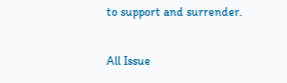to support and surrender.

All Issue